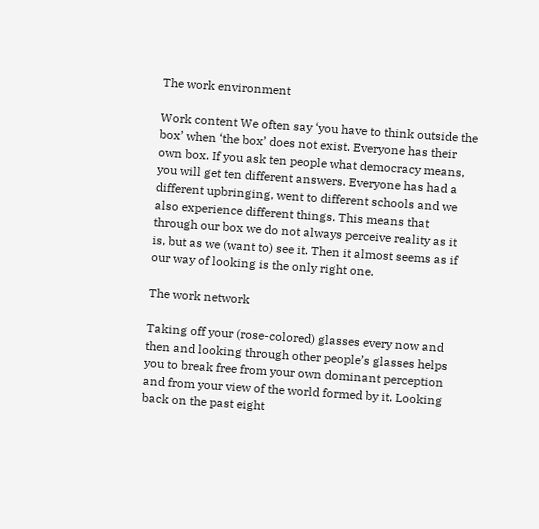The work environment

Work content We often say ‘you have to think outside the box’ when ‘the box’ does not exist. Everyone has their own box. If you ask ten people what democracy means, you will get ten different answers. Everyone has had a different upbringing, went to different schools and we also experience different things. This means that through our box we do not always perceive reality as it is, but as we (want to) see it. Then it almost seems as if our way of looking is the only right one.

The work network

Taking off your (rose-colored) glasses every now and then and looking through other people’s glasses helps you to break free from your own dominant perception and from your view of the world formed by it. Looking back on the past eight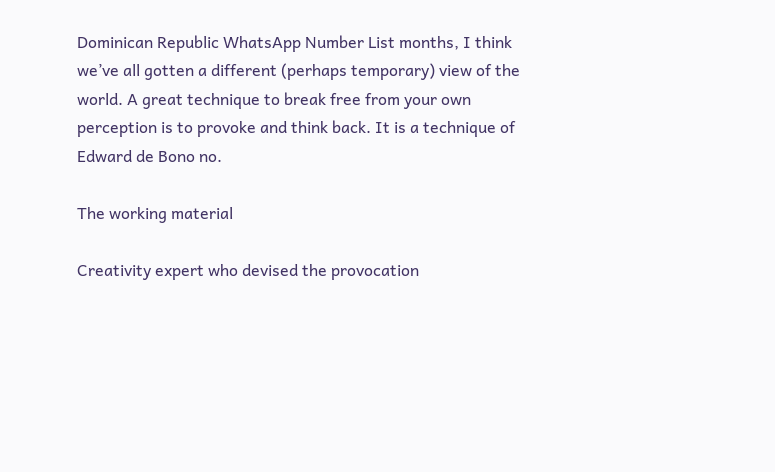Dominican Republic WhatsApp Number List months, I think we’ve all gotten a different (perhaps temporary) view of the world. A great technique to break free from your own perception is to provoke and think back. It is a technique of Edward de Bono no.

The working material

Creativity expert who devised the provocation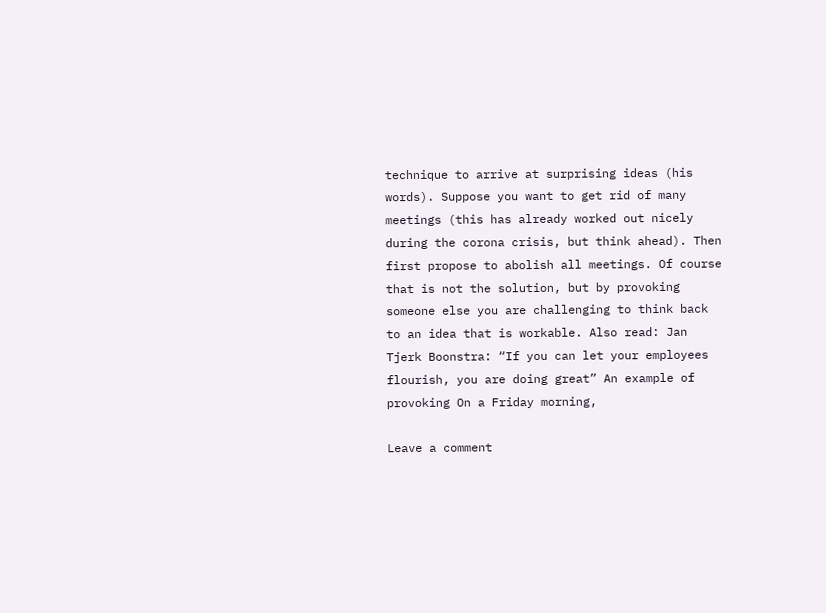technique to arrive at surprising ideas (his words). Suppose you want to get rid of many meetings (this has already worked out nicely during the corona crisis, but think ahead). Then first propose to abolish all meetings. Of course that is not the solution, but by provoking someone else you are challenging to think back to an idea that is workable. Also read: Jan Tjerk Boonstra: “If you can let your employees flourish, you are doing great” An example of provoking On a Friday morning,

Leave a comment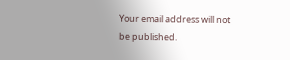Your email address will not be published.